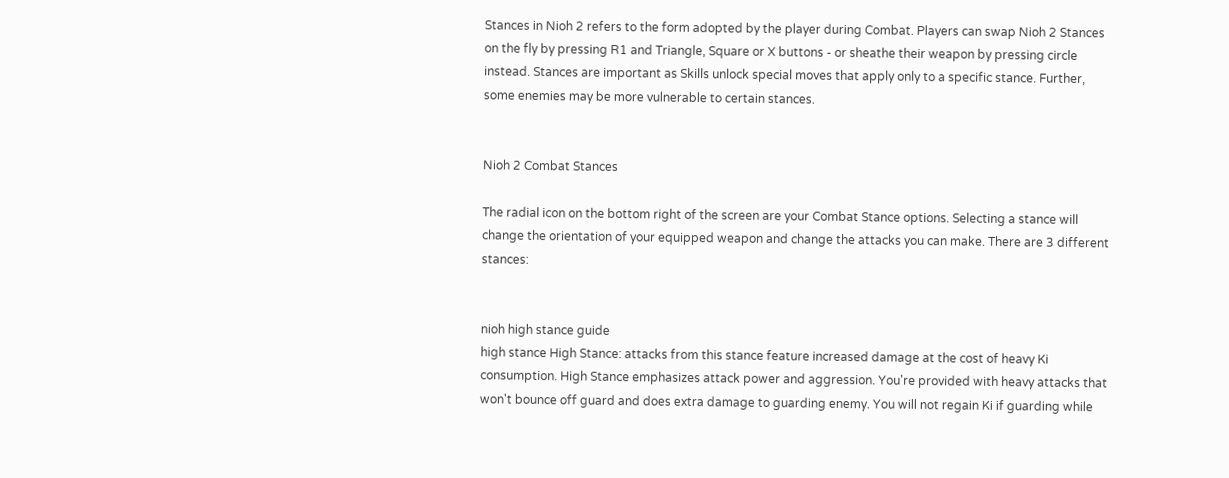Stances in Nioh 2 refers to the form adopted by the player during Combat. Players can swap Nioh 2 Stances on the fly by pressing R1 and Triangle, Square or X buttons - or sheathe their weapon by pressing circle instead. Stances are important as Skills unlock special moves that apply only to a specific stance. Further, some enemies may be more vulnerable to certain stances.


Nioh 2 Combat Stances

The radial icon on the bottom right of the screen are your Combat Stance options. Selecting a stance will change the orientation of your equipped weapon and change the attacks you can make. There are 3 different stances:


nioh high stance guide
high stance High Stance: attacks from this stance feature increased damage at the cost of heavy Ki consumption. High Stance emphasizes attack power and aggression. You're provided with heavy attacks that won't bounce off guard and does extra damage to guarding enemy. You will not regain Ki if guarding while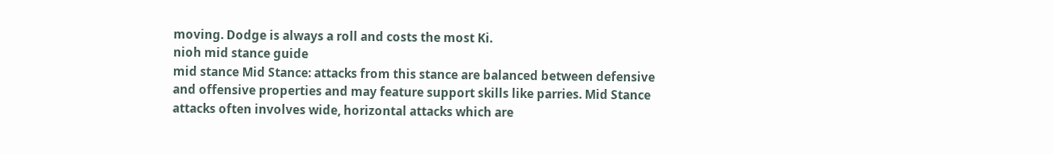moving. Dodge is always a roll and costs the most Ki.
nioh mid stance guide
mid stance Mid Stance: attacks from this stance are balanced between defensive and offensive properties and may feature support skills like parries. Mid Stance attacks often involves wide, horizontal attacks which are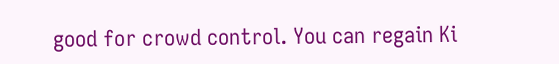good for crowd control. You can regain Ki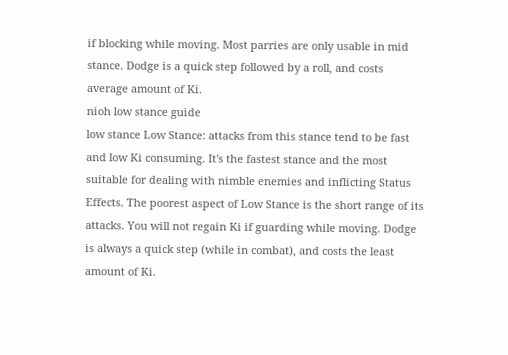if blocking while moving. Most parries are only usable in mid stance. Dodge is a quick step followed by a roll, and costs average amount of Ki.
nioh low stance guide
low stance Low Stance: attacks from this stance tend to be fast and low Ki consuming. It's the fastest stance and the most suitable for dealing with nimble enemies and inflicting Status Effects. The poorest aspect of Low Stance is the short range of its attacks. You will not regain Ki if guarding while moving. Dodge is always a quick step (while in combat), and costs the least amount of Ki.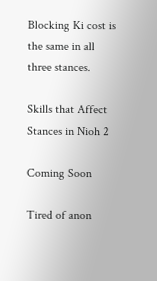Blocking Ki cost is the same in all three stances.

Skills that Affect Stances in Nioh 2

Coming Soon

Tired of anon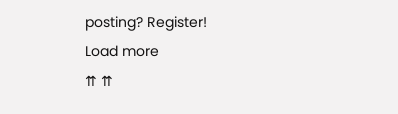posting? Register!
Load more
⇈ ⇈